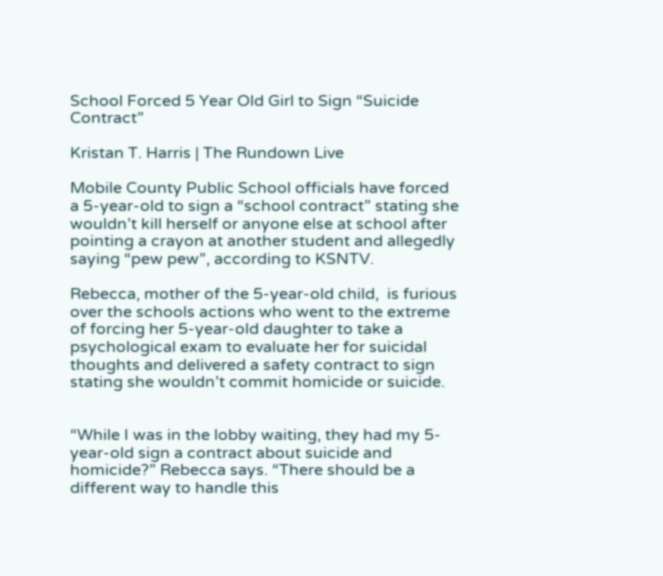School Forced 5 Year Old Girl to Sign “Suicide Contract”

Kristan T. Harris | The Rundown Live

Mobile County Public School officials have forced a 5-year-old to sign a “school contract” stating she wouldn’t kill herself or anyone else at school after pointing a crayon at another student and allegedly saying “pew pew”, according to KSNTV.

Rebecca, mother of the 5-year-old child,  is furious over the schools actions who went to the extreme of forcing her 5-year-old daughter to take a psychological exam to evaluate her for suicidal thoughts and delivered a safety contract to sign stating she wouldn’t commit homicide or suicide.


“While I was in the lobby waiting, they had my 5-year-old sign a contract about suicide and homicide?” Rebecca says. “There should be a different way to handle this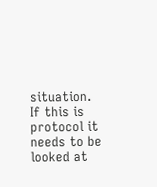situation. If this is protocol it needs to be looked at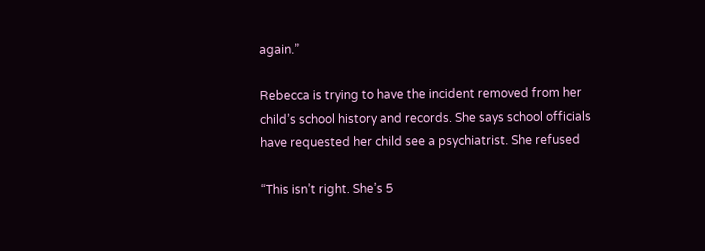again.”

Rebecca is trying to have the incident removed from her child’s school history and records. She says school officials have requested her child see a psychiatrist. She refused

“This isn’t right. She’s 5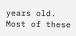years old. Most of these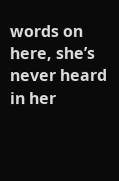words on here, she’s never heard in her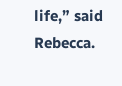life,” said Rebecca.